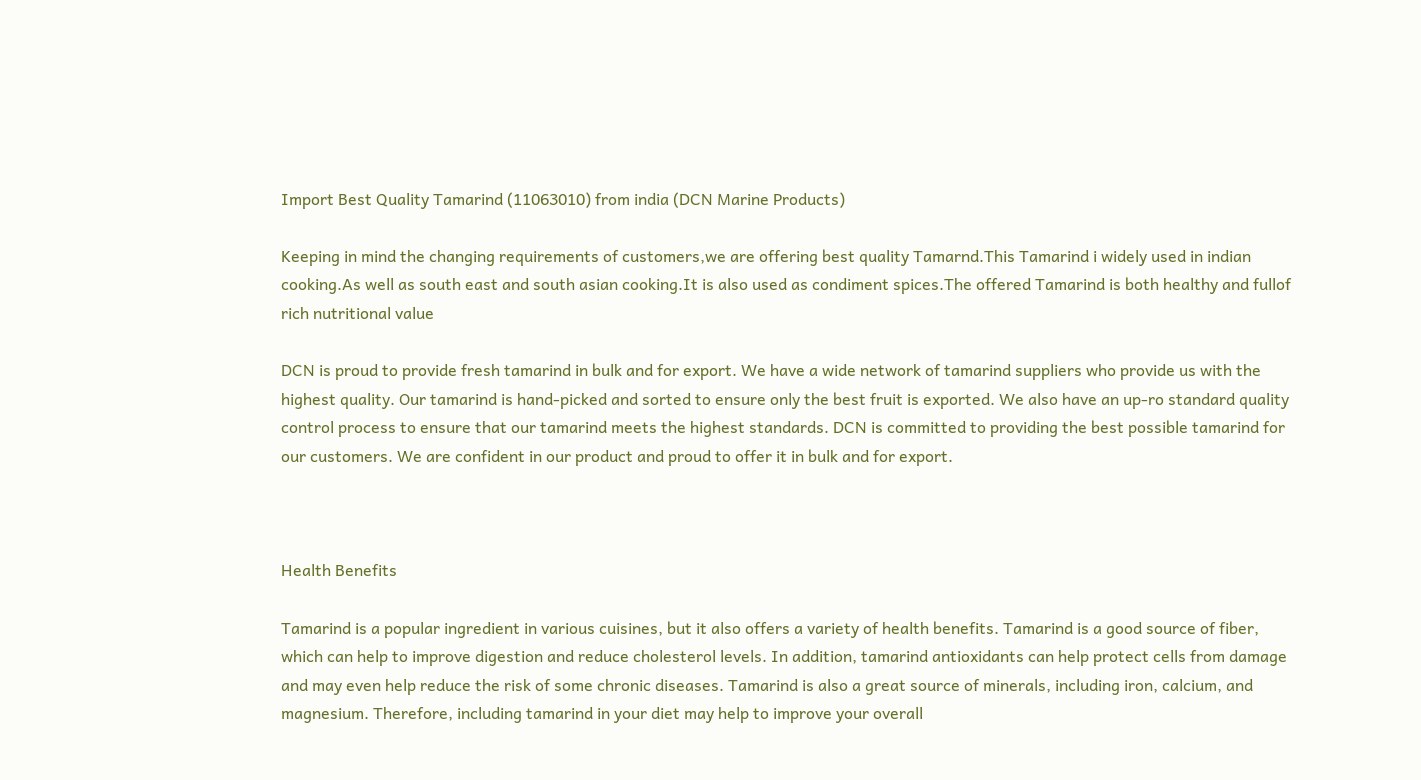Import Best Quality Tamarind (11063010) from india (DCN Marine Products)

Keeping in mind the changing requirements of customers,we are offering best quality Tamarnd.This Tamarind i widely used in indian cooking.As well as south east and south asian cooking.It is also used as condiment spices.The offered Tamarind is both healthy and fullof rich nutritional value

DCN is proud to provide fresh tamarind in bulk and for export. We have a wide network of tamarind suppliers who provide us with the highest quality. Our tamarind is hand-picked and sorted to ensure only the best fruit is exported. We also have an up-ro standard quality control process to ensure that our tamarind meets the highest standards. DCN is committed to providing the best possible tamarind for our customers. We are confident in our product and proud to offer it in bulk and for export.



Health Benefits

Tamarind is a popular ingredient in various cuisines, but it also offers a variety of health benefits. Tamarind is a good source of fiber, which can help to improve digestion and reduce cholesterol levels. In addition, tamarind antioxidants can help protect cells from damage and may even help reduce the risk of some chronic diseases. Tamarind is also a great source of minerals, including iron, calcium, and magnesium. Therefore, including tamarind in your diet may help to improve your overall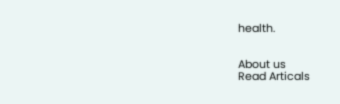health.


About us
Read Articals